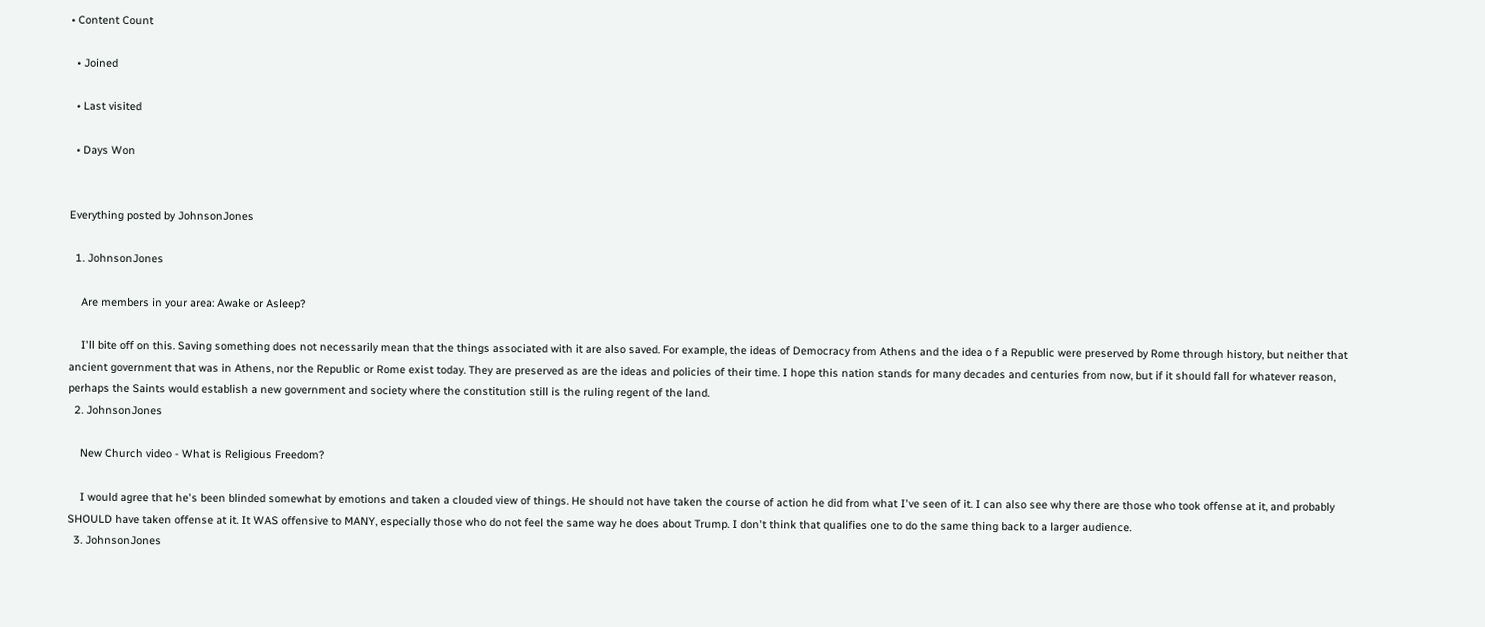• Content Count

  • Joined

  • Last visited

  • Days Won


Everything posted by JohnsonJones

  1. JohnsonJones

    Are members in your area: Awake or Asleep?

    I'll bite off on this. Saving something does not necessarily mean that the things associated with it are also saved. For example, the ideas of Democracy from Athens and the idea o f a Republic were preserved by Rome through history, but neither that ancient government that was in Athens, nor the Republic or Rome exist today. They are preserved as are the ideas and policies of their time. I hope this nation stands for many decades and centuries from now, but if it should fall for whatever reason, perhaps the Saints would establish a new government and society where the constitution still is the ruling regent of the land.
  2. JohnsonJones

    New Church video - What is Religious Freedom?

    I would agree that he's been blinded somewhat by emotions and taken a clouded view of things. He should not have taken the course of action he did from what I've seen of it. I can also see why there are those who took offense at it, and probably SHOULD have taken offense at it. It WAS offensive to MANY, especially those who do not feel the same way he does about Trump. I don't think that qualifies one to do the same thing back to a larger audience.
  3. JohnsonJones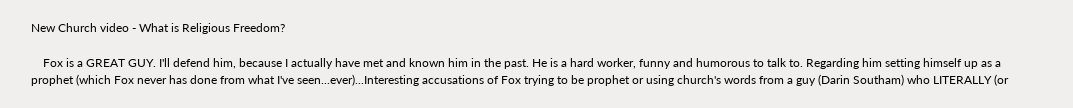New Church video - What is Religious Freedom?

    Fox is a GREAT GUY. I'll defend him, because I actually have met and known him in the past. He is a hard worker, funny and humorous to talk to. Regarding him setting himself up as a prophet (which Fox never has done from what I've seen...ever)...Interesting accusations of Fox trying to be prophet or using church's words from a guy (Darin Southam) who LITERALLY (or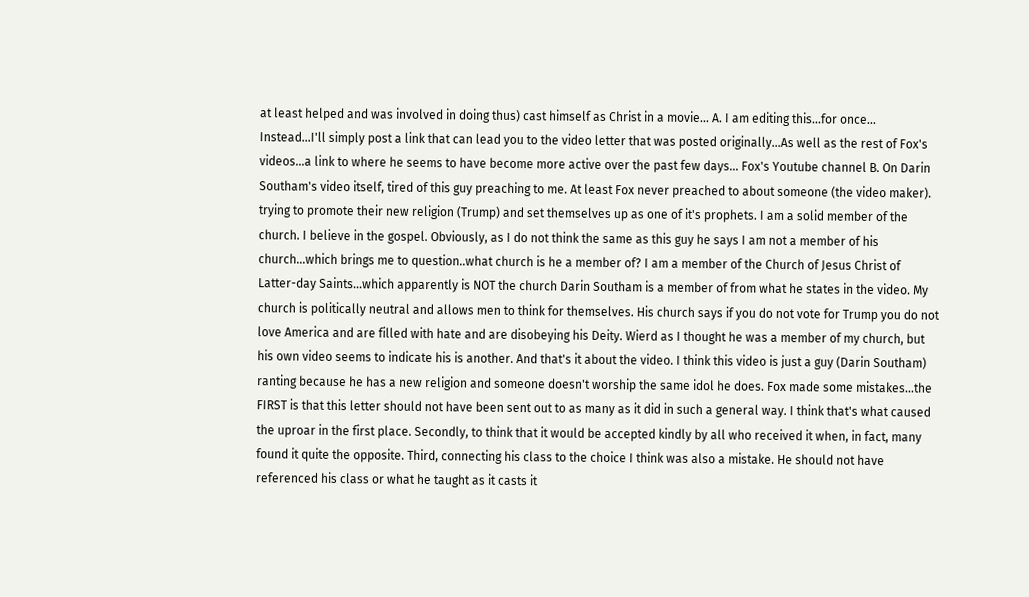at least helped and was involved in doing thus) cast himself as Christ in a movie... A. I am editing this...for once... Instead...I'll simply post a link that can lead you to the video letter that was posted originally...As well as the rest of Fox's videos...a link to where he seems to have become more active over the past few days... Fox's Youtube channel B. On Darin Southam's video itself, tired of this guy preaching to me. At least Fox never preached to about someone (the video maker). trying to promote their new religion (Trump) and set themselves up as one of it's prophets. I am a solid member of the church. I believe in the gospel. Obviously, as I do not think the same as this guy he says I am not a member of his church...which brings me to question..what church is he a member of? I am a member of the Church of Jesus Christ of Latter-day Saints...which apparently is NOT the church Darin Southam is a member of from what he states in the video. My church is politically neutral and allows men to think for themselves. His church says if you do not vote for Trump you do not love America and are filled with hate and are disobeying his Deity. Wierd as I thought he was a member of my church, but his own video seems to indicate his is another. And that's it about the video. I think this video is just a guy (Darin Southam) ranting because he has a new religion and someone doesn't worship the same idol he does. Fox made some mistakes...the FIRST is that this letter should not have been sent out to as many as it did in such a general way. I think that's what caused the uproar in the first place. Secondly, to think that it would be accepted kindly by all who received it when, in fact, many found it quite the opposite. Third, connecting his class to the choice I think was also a mistake. He should not have referenced his class or what he taught as it casts it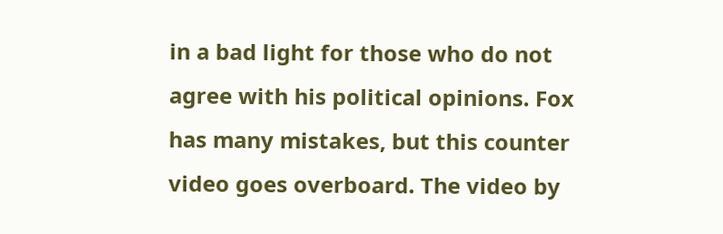in a bad light for those who do not agree with his political opinions. Fox has many mistakes, but this counter video goes overboard. The video by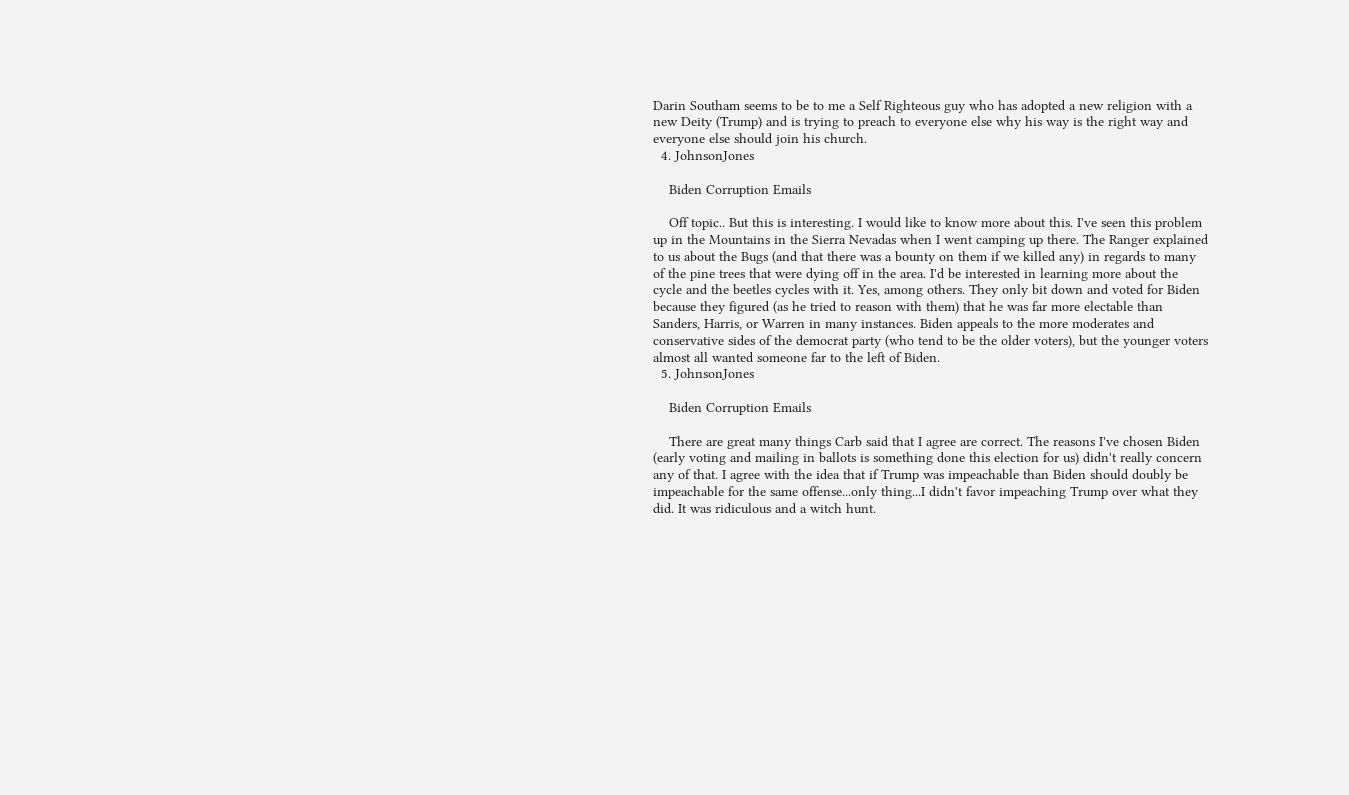Darin Southam seems to be to me a Self Righteous guy who has adopted a new religion with a new Deity (Trump) and is trying to preach to everyone else why his way is the right way and everyone else should join his church.
  4. JohnsonJones

    Biden Corruption Emails

    Off topic.. But this is interesting. I would like to know more about this. I've seen this problem up in the Mountains in the Sierra Nevadas when I went camping up there. The Ranger explained to us about the Bugs (and that there was a bounty on them if we killed any) in regards to many of the pine trees that were dying off in the area. I'd be interested in learning more about the cycle and the beetles cycles with it. Yes, among others. They only bit down and voted for Biden because they figured (as he tried to reason with them) that he was far more electable than Sanders, Harris, or Warren in many instances. Biden appeals to the more moderates and conservative sides of the democrat party (who tend to be the older voters), but the younger voters almost all wanted someone far to the left of Biden.
  5. JohnsonJones

    Biden Corruption Emails

    There are great many things Carb said that I agree are correct. The reasons I've chosen Biden (early voting and mailing in ballots is something done this election for us) didn't really concern any of that. I agree with the idea that if Trump was impeachable than Biden should doubly be impeachable for the same offense...only thing...I didn't favor impeaching Trump over what they did. It was ridiculous and a witch hunt.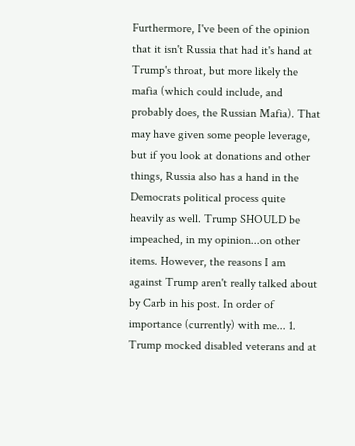Furthermore, I've been of the opinion that it isn't Russia that had it's hand at Trump's throat, but more likely the mafia (which could include, and probably does, the Russian Mafia). That may have given some people leverage, but if you look at donations and other things, Russia also has a hand in the Democrats political process quite heavily as well. Trump SHOULD be impeached, in my opinion...on other items. However, the reasons I am against Trump aren't really talked about by Carb in his post. In order of importance (currently) with me... 1. Trump mocked disabled veterans and at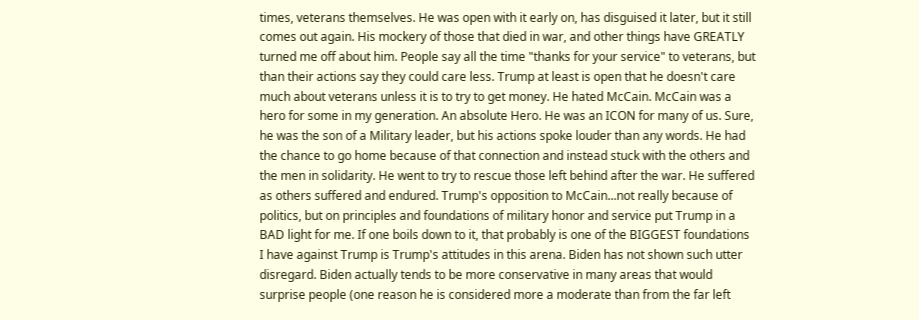times, veterans themselves. He was open with it early on, has disguised it later, but it still comes out again. His mockery of those that died in war, and other things have GREATLY turned me off about him. People say all the time "thanks for your service" to veterans, but than their actions say they could care less. Trump at least is open that he doesn't care much about veterans unless it is to try to get money. He hated McCain. McCain was a hero for some in my generation. An absolute Hero. He was an ICON for many of us. Sure, he was the son of a Military leader, but his actions spoke louder than any words. He had the chance to go home because of that connection and instead stuck with the others and the men in solidarity. He went to try to rescue those left behind after the war. He suffered as others suffered and endured. Trump's opposition to McCain...not really because of politics, but on principles and foundations of military honor and service put Trump in a BAD light for me. If one boils down to it, that probably is one of the BIGGEST foundations I have against Trump is Trump's attitudes in this arena. Biden has not shown such utter disregard. Biden actually tends to be more conservative in many areas that would surprise people (one reason he is considered more a moderate than from the far left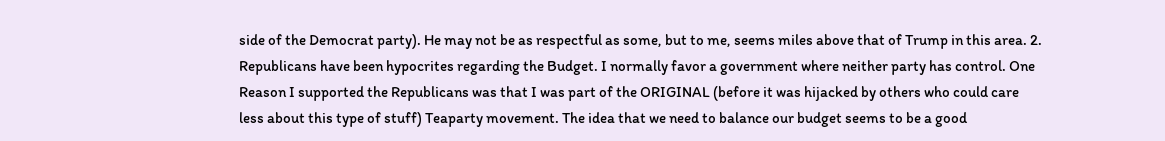side of the Democrat party). He may not be as respectful as some, but to me, seems miles above that of Trump in this area. 2. Republicans have been hypocrites regarding the Budget. I normally favor a government where neither party has control. One Reason I supported the Republicans was that I was part of the ORIGINAL (before it was hijacked by others who could care less about this type of stuff) Teaparty movement. The idea that we need to balance our budget seems to be a good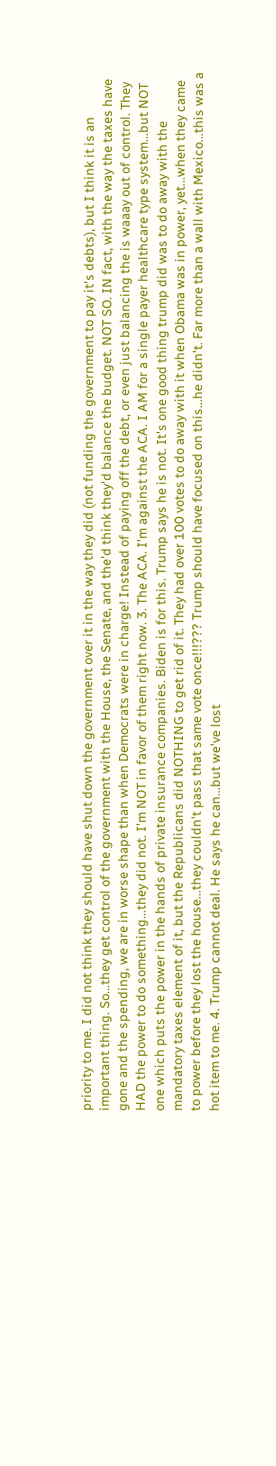priority to me. I did not think they should have shut down the government over it in the way they did (not funding the government to pay it's debts), but I think it is an important thing. So...they get control of the government with the House, the Senate, and the'd think they'd balance the budget. NOT SO. IN fact, with the way the taxes have gone and the spending, we are in worse shape than when Democrats were in charge! Instead of paying off the debt, or even just balancing the is waaay out of control. They HAD the power to do something...they did not. I'm NOT in favor of them right now. 3. The ACA. I'm against the ACA. I AM for a single payer healthcare type system...but NOT one which puts the power in the hands of private insurance companies. Biden is for this. Trump says he is not. It's one good thing trump did was to do away with the mandatory taxes element of it, but the Republicans did NOTHING to get rid of it. They had over 100 votes to do away with it when Obama was in power, yet...when they came to power before they lost the house...they couldn't pass that same vote once!!!??? Trump should have focused on this...he didn't. Far more than a wall with Mexico...this was a hot item to me. 4. Trump cannot deal. He says he can...but we've lost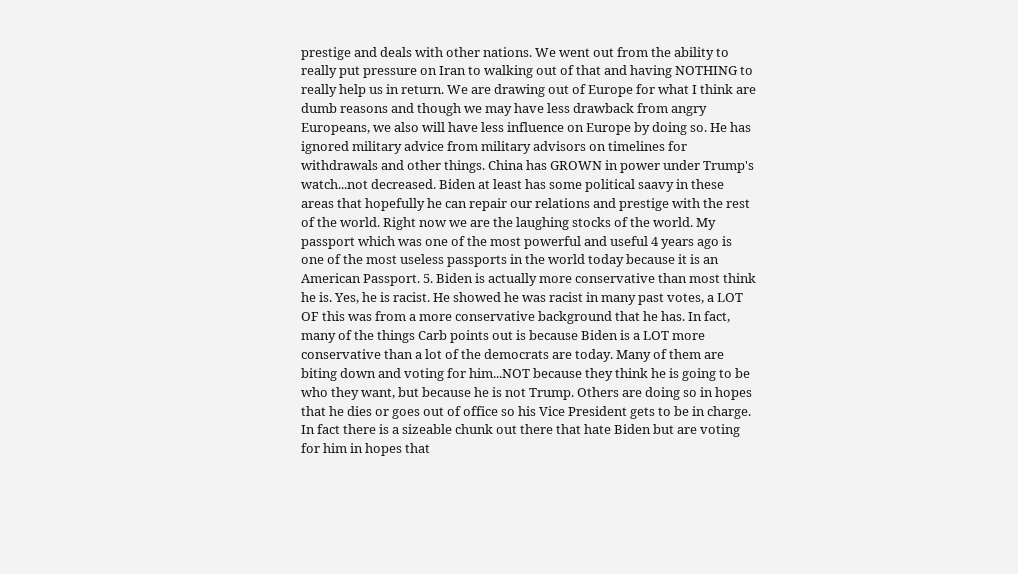prestige and deals with other nations. We went out from the ability to really put pressure on Iran to walking out of that and having NOTHING to really help us in return. We are drawing out of Europe for what I think are dumb reasons and though we may have less drawback from angry Europeans, we also will have less influence on Europe by doing so. He has ignored military advice from military advisors on timelines for withdrawals and other things. China has GROWN in power under Trump's watch...not decreased. Biden at least has some political saavy in these areas that hopefully he can repair our relations and prestige with the rest of the world. Right now we are the laughing stocks of the world. My passport which was one of the most powerful and useful 4 years ago is one of the most useless passports in the world today because it is an American Passport. 5. Biden is actually more conservative than most think he is. Yes, he is racist. He showed he was racist in many past votes, a LOT OF this was from a more conservative background that he has. In fact, many of the things Carb points out is because Biden is a LOT more conservative than a lot of the democrats are today. Many of them are biting down and voting for him...NOT because they think he is going to be who they want, but because he is not Trump. Others are doing so in hopes that he dies or goes out of office so his Vice President gets to be in charge. In fact there is a sizeable chunk out there that hate Biden but are voting for him in hopes that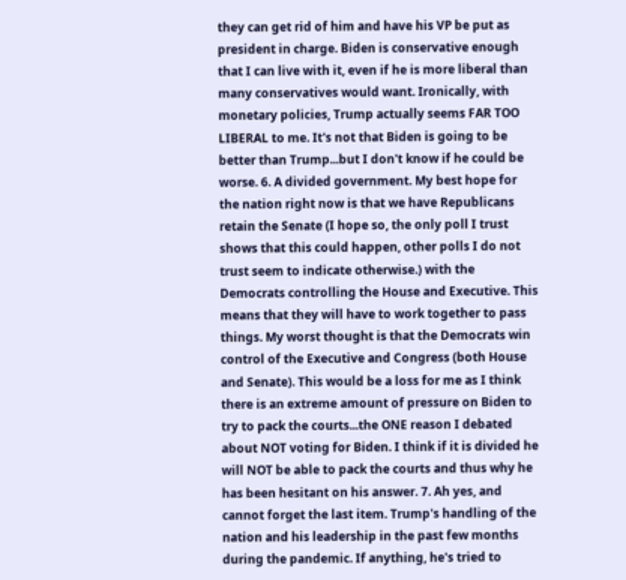they can get rid of him and have his VP be put as president in charge. Biden is conservative enough that I can live with it, even if he is more liberal than many conservatives would want. Ironically, with monetary policies, Trump actually seems FAR TOO LIBERAL to me. It's not that Biden is going to be better than Trump...but I don't know if he could be worse. 6. A divided government. My best hope for the nation right now is that we have Republicans retain the Senate (I hope so, the only poll I trust shows that this could happen, other polls I do not trust seem to indicate otherwise.) with the Democrats controlling the House and Executive. This means that they will have to work together to pass things. My worst thought is that the Democrats win control of the Executive and Congress (both House and Senate). This would be a loss for me as I think there is an extreme amount of pressure on Biden to try to pack the courts...the ONE reason I debated about NOT voting for Biden. I think if it is divided he will NOT be able to pack the courts and thus why he has been hesitant on his answer. 7. Ah yes, and cannot forget the last item. Trump's handling of the nation and his leadership in the past few months during the pandemic. If anything, he's tried to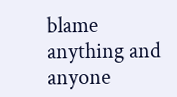blame anything and anyone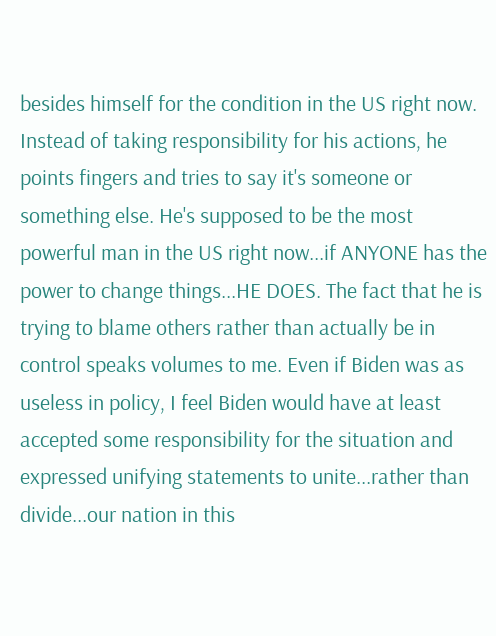besides himself for the condition in the US right now. Instead of taking responsibility for his actions, he points fingers and tries to say it's someone or something else. He's supposed to be the most powerful man in the US right now...if ANYONE has the power to change things...HE DOES. The fact that he is trying to blame others rather than actually be in control speaks volumes to me. Even if Biden was as useless in policy, I feel Biden would have at least accepted some responsibility for the situation and expressed unifying statements to unite...rather than divide...our nation in this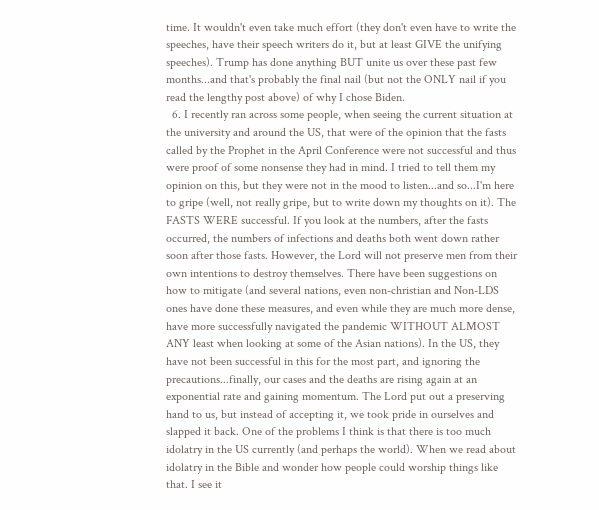time. It wouldn't even take much effort (they don't even have to write the speeches, have their speech writers do it, but at least GIVE the unifying speeches). Trump has done anything BUT unite us over these past few months...and that's probably the final nail (but not the ONLY nail if you read the lengthy post above) of why I chose Biden.
  6. I recently ran across some people, when seeing the current situation at the university and around the US, that were of the opinion that the fasts called by the Prophet in the April Conference were not successful and thus were proof of some nonsense they had in mind. I tried to tell them my opinion on this, but they were not in the mood to listen...and so...I'm here to gripe (well, not really gripe, but to write down my thoughts on it). The FASTS WERE successful. If you look at the numbers, after the fasts occurred, the numbers of infections and deaths both went down rather soon after those fasts. However, the Lord will not preserve men from their own intentions to destroy themselves. There have been suggestions on how to mitigate (and several nations, even non-christian and Non-LDS ones have done these measures, and even while they are much more dense, have more successfully navigated the pandemic WITHOUT ALMOST ANY least when looking at some of the Asian nations). In the US, they have not been successful in this for the most part, and ignoring the precautions...finally, our cases and the deaths are rising again at an exponential rate and gaining momentum. The Lord put out a preserving hand to us, but instead of accepting it, we took pride in ourselves and slapped it back. One of the problems I think is that there is too much idolatry in the US currently (and perhaps the world). When we read about idolatry in the Bible and wonder how people could worship things like that. I see it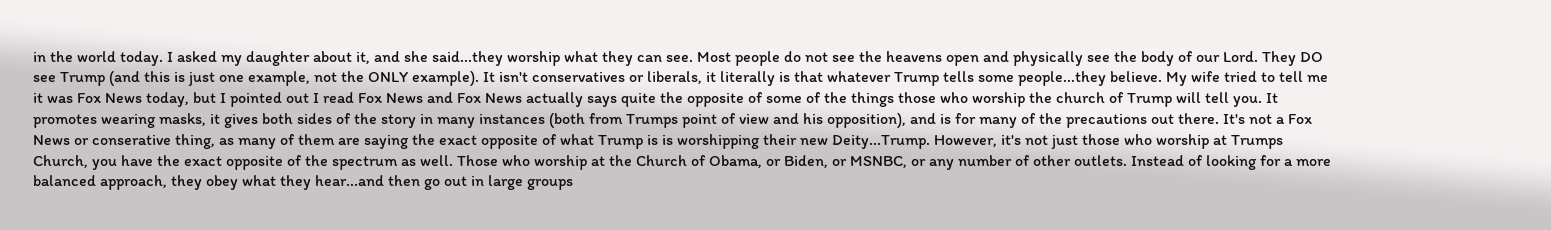in the world today. I asked my daughter about it, and she said...they worship what they can see. Most people do not see the heavens open and physically see the body of our Lord. They DO see Trump (and this is just one example, not the ONLY example). It isn't conservatives or liberals, it literally is that whatever Trump tells some people...they believe. My wife tried to tell me it was Fox News today, but I pointed out I read Fox News and Fox News actually says quite the opposite of some of the things those who worship the church of Trump will tell you. It promotes wearing masks, it gives both sides of the story in many instances (both from Trumps point of view and his opposition), and is for many of the precautions out there. It's not a Fox News or conserative thing, as many of them are saying the exact opposite of what Trump is is worshipping their new Deity...Trump. However, it's not just those who worship at Trumps Church, you have the exact opposite of the spectrum as well. Those who worship at the Church of Obama, or Biden, or MSNBC, or any number of other outlets. Instead of looking for a more balanced approach, they obey what they hear...and then go out in large groups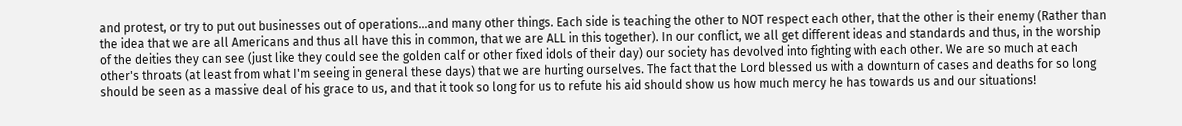and protest, or try to put out businesses out of operations...and many other things. Each side is teaching the other to NOT respect each other, that the other is their enemy (Rather than the idea that we are all Americans and thus all have this in common, that we are ALL in this together). In our conflict, we all get different ideas and standards and thus, in the worship of the deities they can see (just like they could see the golden calf or other fixed idols of their day) our society has devolved into fighting with each other. We are so much at each other's throats (at least from what I'm seeing in general these days) that we are hurting ourselves. The fact that the Lord blessed us with a downturn of cases and deaths for so long should be seen as a massive deal of his grace to us, and that it took so long for us to refute his aid should show us how much mercy he has towards us and our situations!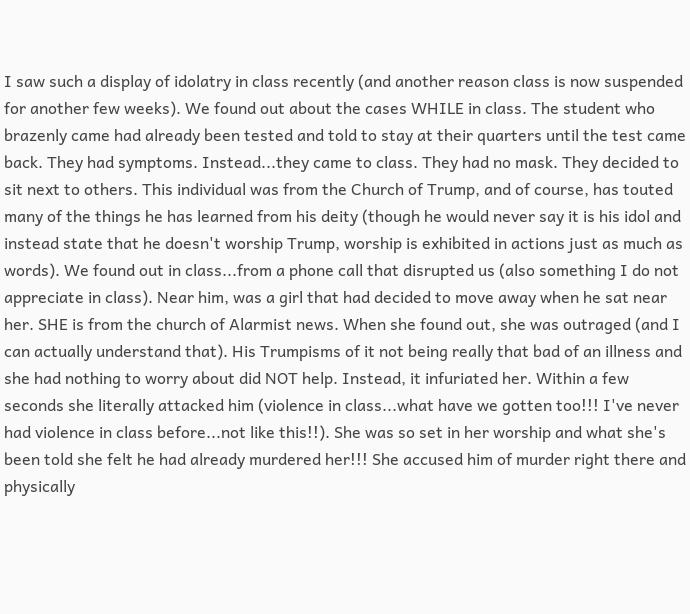I saw such a display of idolatry in class recently (and another reason class is now suspended for another few weeks). We found out about the cases WHILE in class. The student who brazenly came had already been tested and told to stay at their quarters until the test came back. They had symptoms. Instead...they came to class. They had no mask. They decided to sit next to others. This individual was from the Church of Trump, and of course, has touted many of the things he has learned from his deity (though he would never say it is his idol and instead state that he doesn't worship Trump, worship is exhibited in actions just as much as words). We found out in class...from a phone call that disrupted us (also something I do not appreciate in class). Near him, was a girl that had decided to move away when he sat near her. SHE is from the church of Alarmist news. When she found out, she was outraged (and I can actually understand that). His Trumpisms of it not being really that bad of an illness and she had nothing to worry about did NOT help. Instead, it infuriated her. Within a few seconds she literally attacked him (violence in class...what have we gotten too!!! I've never had violence in class before...not like this!!). She was so set in her worship and what she's been told she felt he had already murdered her!!! She accused him of murder right there and physically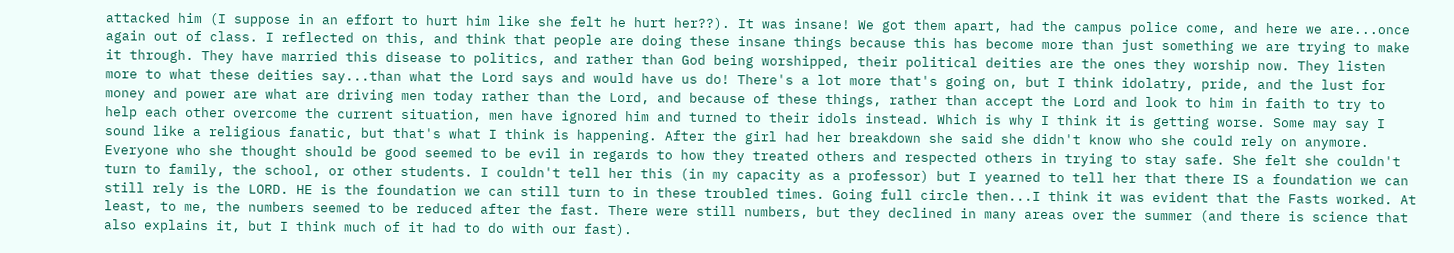attacked him (I suppose in an effort to hurt him like she felt he hurt her??). It was insane! We got them apart, had the campus police come, and here we are...once again out of class. I reflected on this, and think that people are doing these insane things because this has become more than just something we are trying to make it through. They have married this disease to politics, and rather than God being worshipped, their political deities are the ones they worship now. They listen more to what these deities say...than what the Lord says and would have us do! There's a lot more that's going on, but I think idolatry, pride, and the lust for money and power are what are driving men today rather than the Lord, and because of these things, rather than accept the Lord and look to him in faith to try to help each other overcome the current situation, men have ignored him and turned to their idols instead. Which is why I think it is getting worse. Some may say I sound like a religious fanatic, but that's what I think is happening. After the girl had her breakdown she said she didn't know who she could rely on anymore. Everyone who she thought should be good seemed to be evil in regards to how they treated others and respected others in trying to stay safe. She felt she couldn't turn to family, the school, or other students. I couldn't tell her this (in my capacity as a professor) but I yearned to tell her that there IS a foundation we can still rely is the LORD. HE is the foundation we can still turn to in these troubled times. Going full circle then...I think it was evident that the Fasts worked. At least, to me, the numbers seemed to be reduced after the fast. There were still numbers, but they declined in many areas over the summer (and there is science that also explains it, but I think much of it had to do with our fast).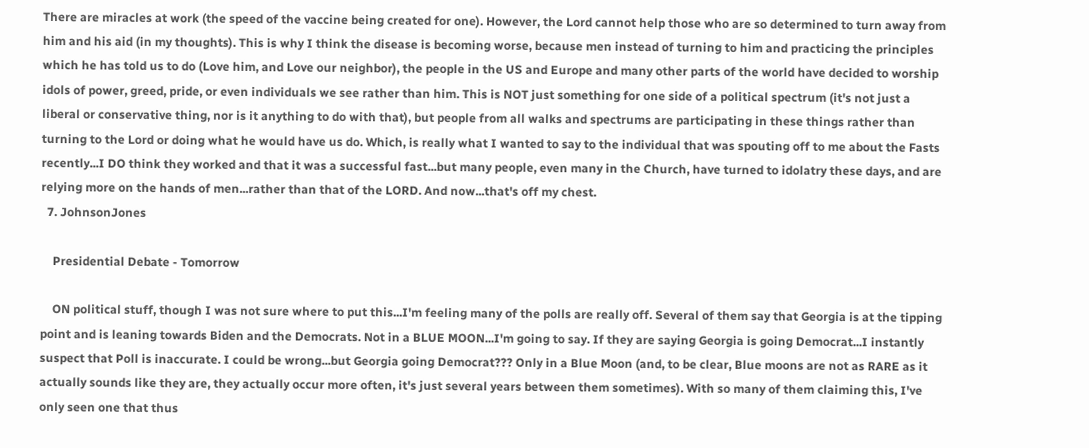There are miracles at work (the speed of the vaccine being created for one). However, the Lord cannot help those who are so determined to turn away from him and his aid (in my thoughts). This is why I think the disease is becoming worse, because men instead of turning to him and practicing the principles which he has told us to do (Love him, and Love our neighbor), the people in the US and Europe and many other parts of the world have decided to worship idols of power, greed, pride, or even individuals we see rather than him. This is NOT just something for one side of a political spectrum (it's not just a liberal or conservative thing, nor is it anything to do with that), but people from all walks and spectrums are participating in these things rather than turning to the Lord or doing what he would have us do. Which, is really what I wanted to say to the individual that was spouting off to me about the Fasts recently...I DO think they worked and that it was a successful fast...but many people, even many in the Church, have turned to idolatry these days, and are relying more on the hands of men...rather than that of the LORD. And now...that's off my chest.
  7. JohnsonJones

    Presidential Debate - Tomorrow

    ON political stuff, though I was not sure where to put this...I'm feeling many of the polls are really off. Several of them say that Georgia is at the tipping point and is leaning towards Biden and the Democrats. Not in a BLUE MOON...I'm going to say. If they are saying Georgia is going Democrat...I instantly suspect that Poll is inaccurate. I could be wrong...but Georgia going Democrat??? Only in a Blue Moon (and, to be clear, Blue moons are not as RARE as it actually sounds like they are, they actually occur more often, it's just several years between them sometimes). With so many of them claiming this, I've only seen one that thus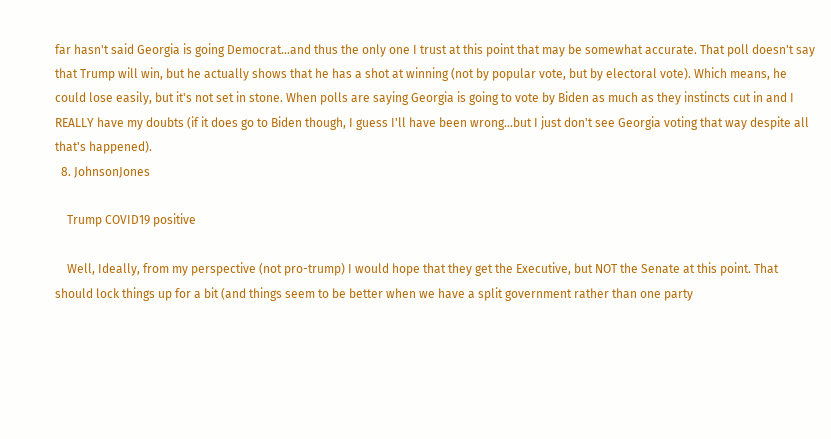far hasn't said Georgia is going Democrat...and thus the only one I trust at this point that may be somewhat accurate. That poll doesn't say that Trump will win, but he actually shows that he has a shot at winning (not by popular vote, but by electoral vote). Which means, he could lose easily, but it's not set in stone. When polls are saying Georgia is going to vote by Biden as much as they instincts cut in and I REALLY have my doubts (if it does go to Biden though, I guess I'll have been wrong...but I just don't see Georgia voting that way despite all that's happened).
  8. JohnsonJones

    Trump COVID19 positive

    Well, Ideally, from my perspective (not pro-trump) I would hope that they get the Executive, but NOT the Senate at this point. That should lock things up for a bit (and things seem to be better when we have a split government rather than one party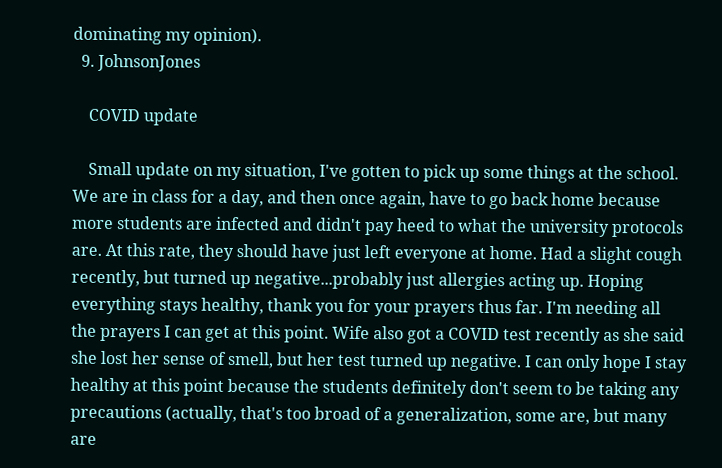dominating my opinion).
  9. JohnsonJones

    COVID update

    Small update on my situation, I've gotten to pick up some things at the school. We are in class for a day, and then once again, have to go back home because more students are infected and didn't pay heed to what the university protocols are. At this rate, they should have just left everyone at home. Had a slight cough recently, but turned up negative...probably just allergies acting up. Hoping everything stays healthy, thank you for your prayers thus far. I'm needing all the prayers I can get at this point. Wife also got a COVID test recently as she said she lost her sense of smell, but her test turned up negative. I can only hope I stay healthy at this point because the students definitely don't seem to be taking any precautions (actually, that's too broad of a generalization, some are, but many are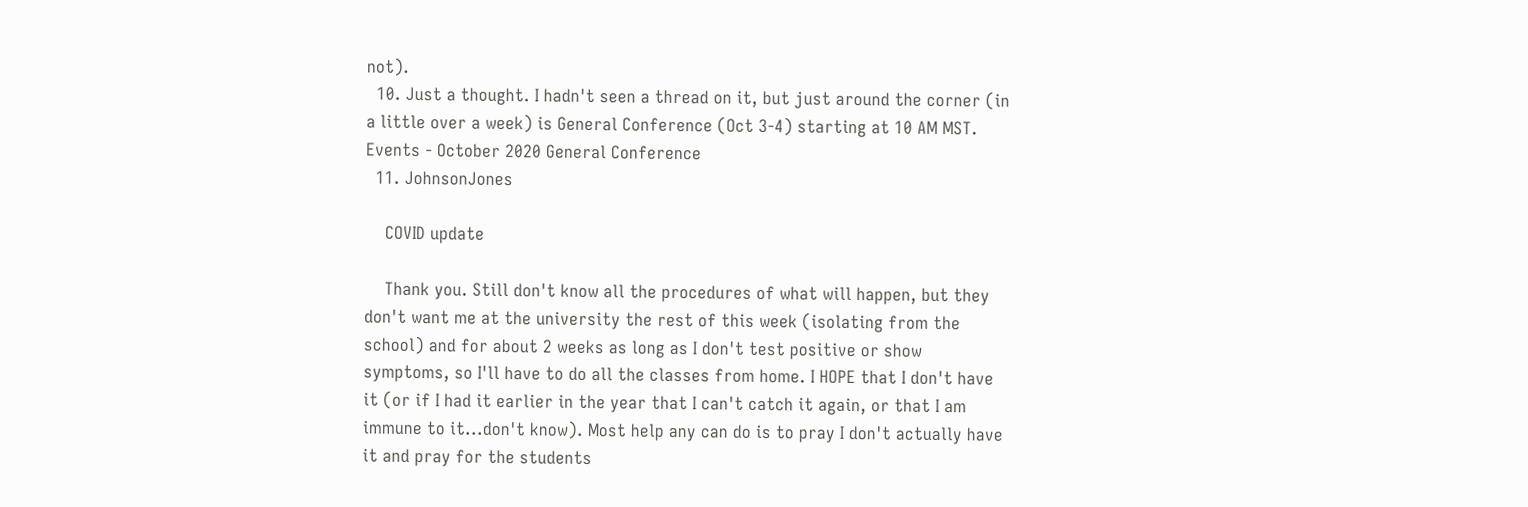not).
  10. Just a thought. I hadn't seen a thread on it, but just around the corner (in a little over a week) is General Conference (Oct 3-4) starting at 10 AM MST. Events - October 2020 General Conference
  11. JohnsonJones

    COVID update

    Thank you. Still don't know all the procedures of what will happen, but they don't want me at the university the rest of this week (isolating from the school) and for about 2 weeks as long as I don't test positive or show symptoms, so I'll have to do all the classes from home. I HOPE that I don't have it (or if I had it earlier in the year that I can't catch it again, or that I am immune to it...don't know). Most help any can do is to pray I don't actually have it and pray for the students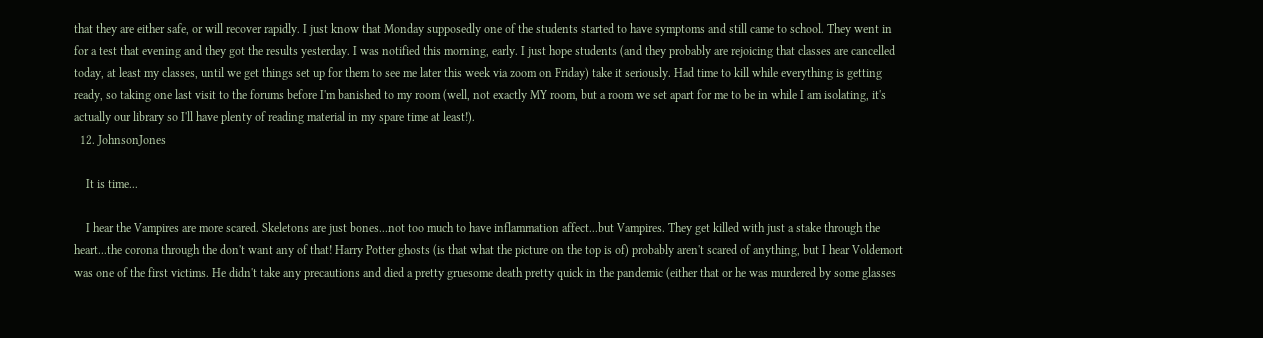that they are either safe, or will recover rapidly. I just know that Monday supposedly one of the students started to have symptoms and still came to school. They went in for a test that evening and they got the results yesterday. I was notified this morning, early. I just hope students (and they probably are rejoicing that classes are cancelled today, at least my classes, until we get things set up for them to see me later this week via zoom on Friday) take it seriously. Had time to kill while everything is getting ready, so taking one last visit to the forums before I'm banished to my room (well, not exactly MY room, but a room we set apart for me to be in while I am isolating, it's actually our library so I'll have plenty of reading material in my spare time at least!).
  12. JohnsonJones

    It is time...

    I hear the Vampires are more scared. Skeletons are just bones...not too much to have inflammation affect...but Vampires. They get killed with just a stake through the heart...the corona through the don't want any of that! Harry Potter ghosts (is that what the picture on the top is of) probably aren't scared of anything, but I hear Voldemort was one of the first victims. He didn't take any precautions and died a pretty gruesome death pretty quick in the pandemic (either that or he was murdered by some glasses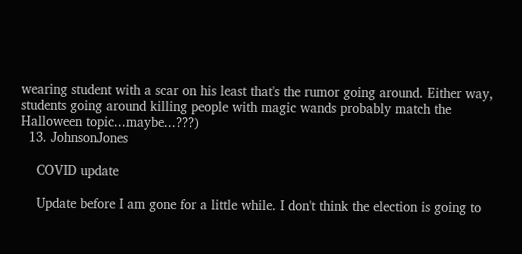wearing student with a scar on his least that's the rumor going around. Either way, students going around killing people with magic wands probably match the Halloween topic...maybe...???)
  13. JohnsonJones

    COVID update

    Update before I am gone for a little while. I don't think the election is going to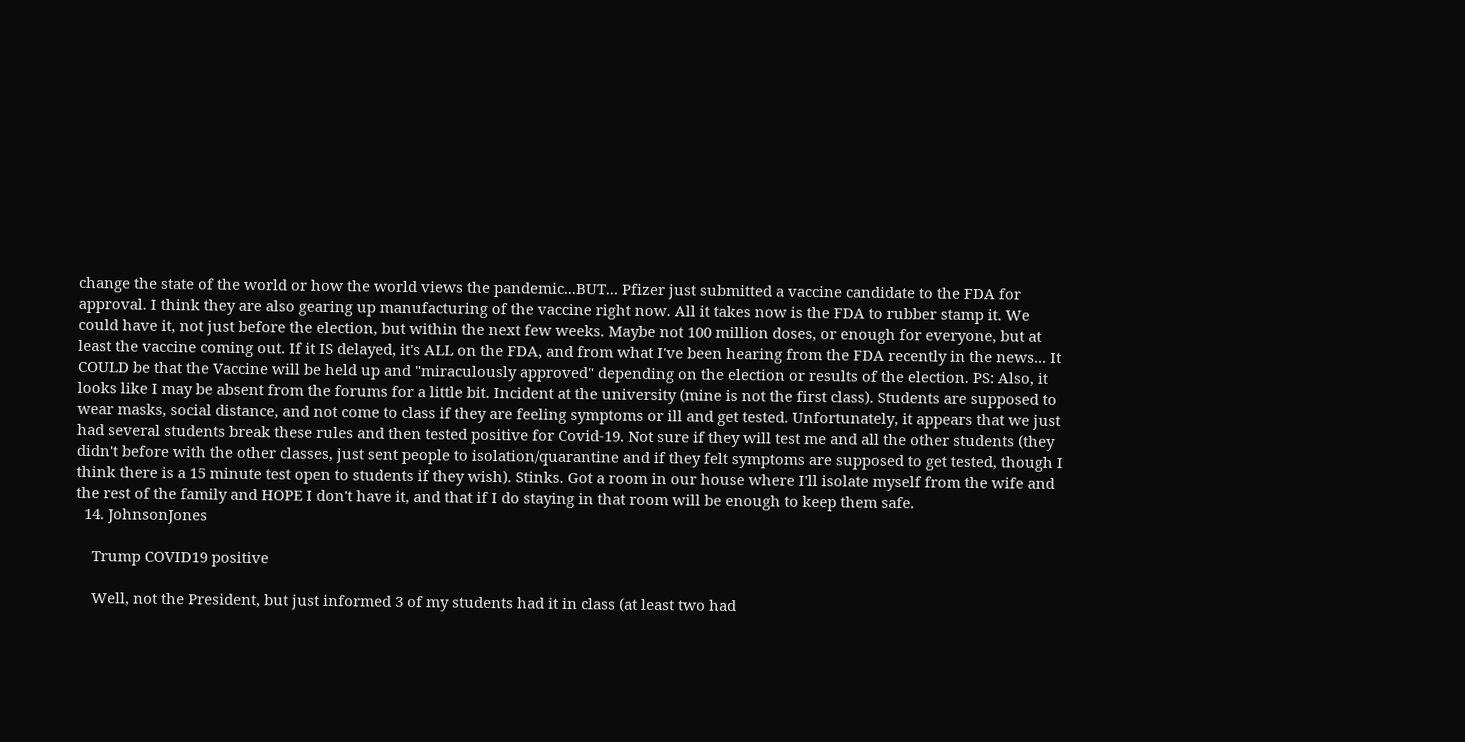change the state of the world or how the world views the pandemic...BUT... Pfizer just submitted a vaccine candidate to the FDA for approval. I think they are also gearing up manufacturing of the vaccine right now. All it takes now is the FDA to rubber stamp it. We could have it, not just before the election, but within the next few weeks. Maybe not 100 million doses, or enough for everyone, but at least the vaccine coming out. If it IS delayed, it's ALL on the FDA, and from what I've been hearing from the FDA recently in the news... It COULD be that the Vaccine will be held up and "miraculously approved" depending on the election or results of the election. PS: Also, it looks like I may be absent from the forums for a little bit. Incident at the university (mine is not the first class). Students are supposed to wear masks, social distance, and not come to class if they are feeling symptoms or ill and get tested. Unfortunately, it appears that we just had several students break these rules and then tested positive for Covid-19. Not sure if they will test me and all the other students (they didn't before with the other classes, just sent people to isolation/quarantine and if they felt symptoms are supposed to get tested, though I think there is a 15 minute test open to students if they wish). Stinks. Got a room in our house where I'll isolate myself from the wife and the rest of the family and HOPE I don't have it, and that if I do staying in that room will be enough to keep them safe.
  14. JohnsonJones

    Trump COVID19 positive

    Well, not the President, but just informed 3 of my students had it in class (at least two had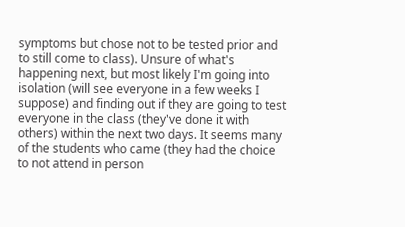symptoms but chose not to be tested prior and to still come to class). Unsure of what's happening next, but most likely I'm going into isolation (will see everyone in a few weeks I suppose) and finding out if they are going to test everyone in the class (they've done it with others) within the next two days. It seems many of the students who came (they had the choice to not attend in person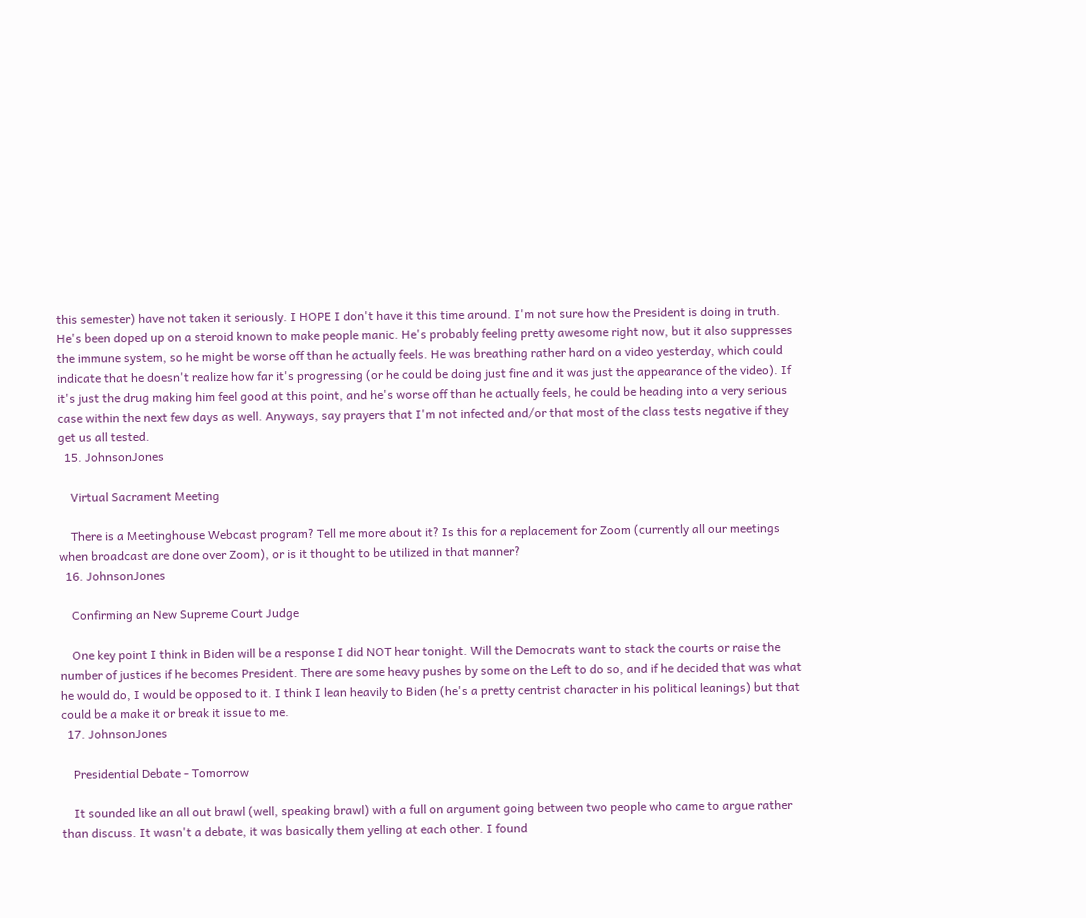this semester) have not taken it seriously. I HOPE I don't have it this time around. I'm not sure how the President is doing in truth. He's been doped up on a steroid known to make people manic. He's probably feeling pretty awesome right now, but it also suppresses the immune system, so he might be worse off than he actually feels. He was breathing rather hard on a video yesterday, which could indicate that he doesn't realize how far it's progressing (or he could be doing just fine and it was just the appearance of the video). If it's just the drug making him feel good at this point, and he's worse off than he actually feels, he could be heading into a very serious case within the next few days as well. Anyways, say prayers that I'm not infected and/or that most of the class tests negative if they get us all tested.
  15. JohnsonJones

    Virtual Sacrament Meeting

    There is a Meetinghouse Webcast program? Tell me more about it? Is this for a replacement for Zoom (currently all our meetings when broadcast are done over Zoom), or is it thought to be utilized in that manner?
  16. JohnsonJones

    Confirming an New Supreme Court Judge

    One key point I think in Biden will be a response I did NOT hear tonight. Will the Democrats want to stack the courts or raise the number of justices if he becomes President. There are some heavy pushes by some on the Left to do so, and if he decided that was what he would do, I would be opposed to it. I think I lean heavily to Biden (he's a pretty centrist character in his political leanings) but that could be a make it or break it issue to me.
  17. JohnsonJones

    Presidential Debate - Tomorrow

    It sounded like an all out brawl (well, speaking brawl) with a full on argument going between two people who came to argue rather than discuss. It wasn't a debate, it was basically them yelling at each other. I found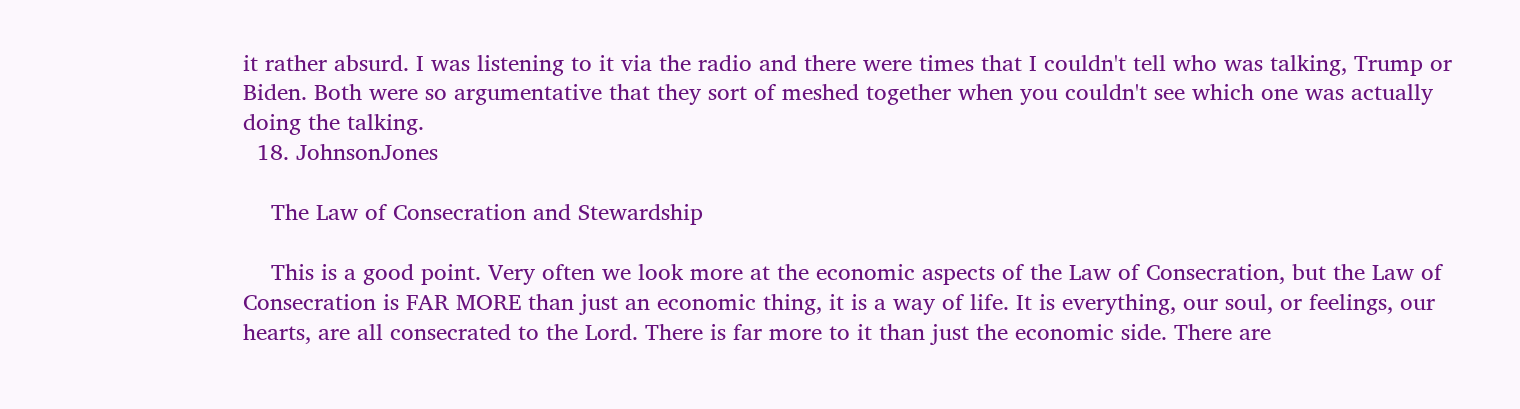it rather absurd. I was listening to it via the radio and there were times that I couldn't tell who was talking, Trump or Biden. Both were so argumentative that they sort of meshed together when you couldn't see which one was actually doing the talking.
  18. JohnsonJones

    The Law of Consecration and Stewardship

    This is a good point. Very often we look more at the economic aspects of the Law of Consecration, but the Law of Consecration is FAR MORE than just an economic thing, it is a way of life. It is everything, our soul, or feelings, our hearts, are all consecrated to the Lord. There is far more to it than just the economic side. There are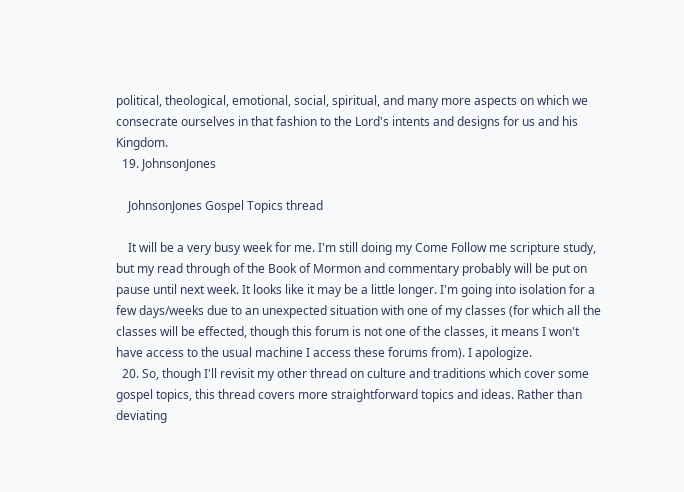political, theological, emotional, social, spiritual, and many more aspects on which we consecrate ourselves in that fashion to the Lord's intents and designs for us and his Kingdom.
  19. JohnsonJones

    JohnsonJones Gospel Topics thread

    It will be a very busy week for me. I'm still doing my Come Follow me scripture study, but my read through of the Book of Mormon and commentary probably will be put on pause until next week. It looks like it may be a little longer. I'm going into isolation for a few days/weeks due to an unexpected situation with one of my classes (for which all the classes will be effected, though this forum is not one of the classes, it means I won't have access to the usual machine I access these forums from). I apologize.
  20. So, though I'll revisit my other thread on culture and traditions which cover some gospel topics, this thread covers more straightforward topics and ideas. Rather than deviating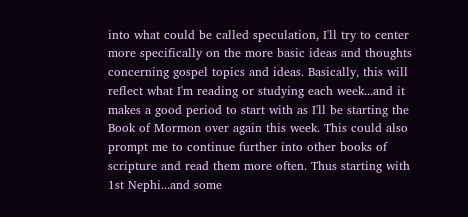into what could be called speculation, I'll try to center more specifically on the more basic ideas and thoughts concerning gospel topics and ideas. Basically, this will reflect what I'm reading or studying each week...and it makes a good period to start with as I'll be starting the Book of Mormon over again this week. This could also prompt me to continue further into other books of scripture and read them more often. Thus starting with 1st Nephi...and some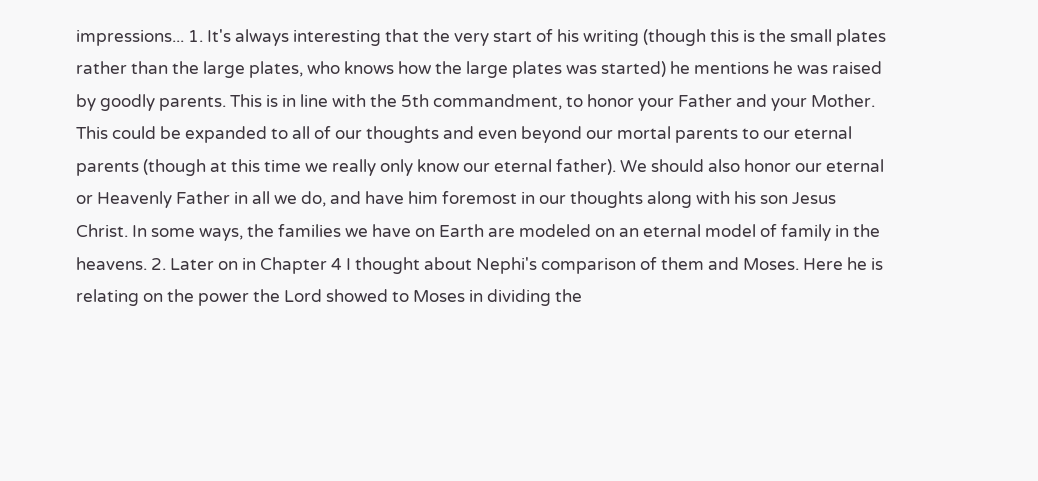impressions... 1. It's always interesting that the very start of his writing (though this is the small plates rather than the large plates, who knows how the large plates was started) he mentions he was raised by goodly parents. This is in line with the 5th commandment, to honor your Father and your Mother. This could be expanded to all of our thoughts and even beyond our mortal parents to our eternal parents (though at this time we really only know our eternal father). We should also honor our eternal or Heavenly Father in all we do, and have him foremost in our thoughts along with his son Jesus Christ. In some ways, the families we have on Earth are modeled on an eternal model of family in the heavens. 2. Later on in Chapter 4 I thought about Nephi's comparison of them and Moses. Here he is relating on the power the Lord showed to Moses in dividing the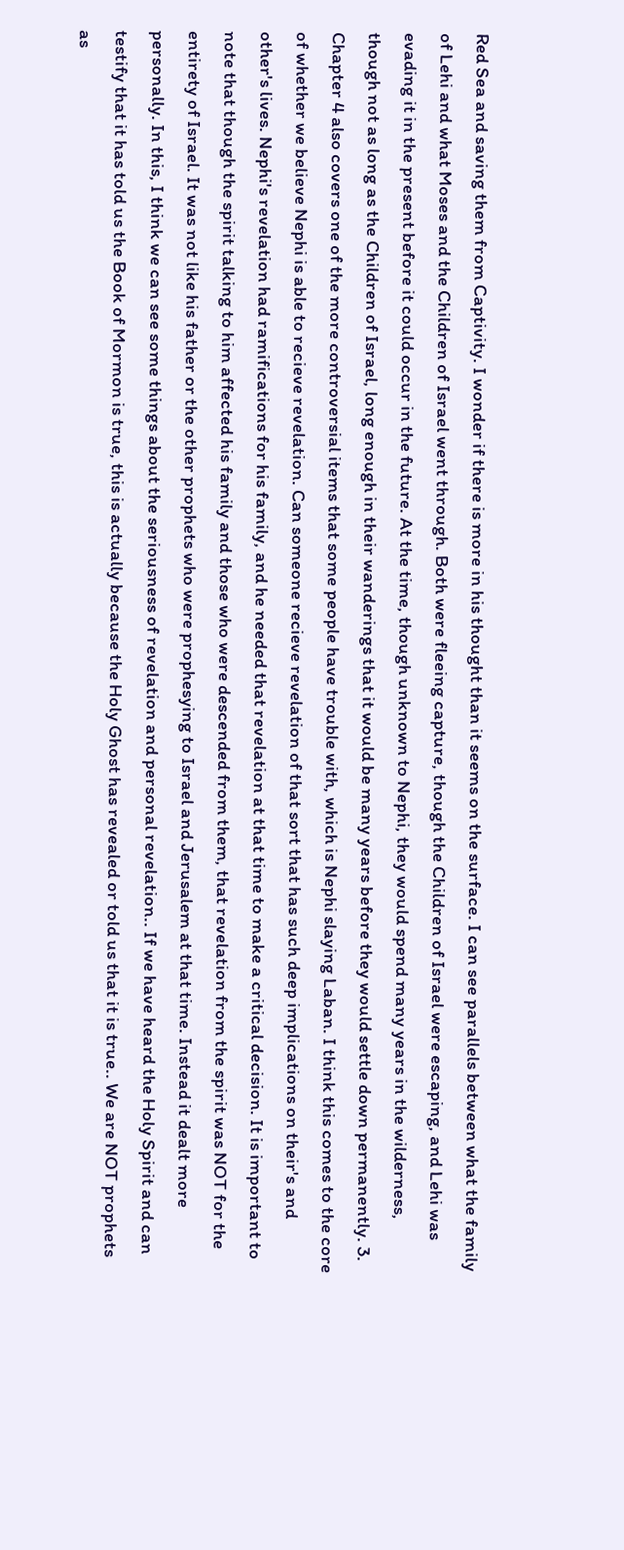Red Sea and saving them from Captivity. I wonder if there is more in his thought than it seems on the surface. I can see parallels between what the family of Lehi and what Moses and the Children of Israel went through. Both were fleeing capture, though the Children of Israel were escaping, and Lehi was evading it in the present before it could occur in the future. At the time, though unknown to Nephi, they would spend many years in the wilderness, though not as long as the Children of Israel, long enough in their wanderings that it would be many years before they would settle down permanently. 3. Chapter 4 also covers one of the more controversial items that some people have trouble with, which is Nephi slaying Laban. I think this comes to the core of whether we believe Nephi is able to recieve revelation. Can someone recieve revelation of that sort that has such deep implications on their's and other's lives. Nephi's revelation had ramifications for his family, and he needed that revelation at that time to make a critical decision. It is important to note that though the spirit talking to him affected his family and those who were descended from them, that revelation from the spirit was NOT for the entirety of Israel. It was not like his father or the other prophets who were prophesying to Israel and Jerusalem at that time. Instead it dealt more personally. In this, I think we can see some things about the seriousness of revelation and personal revelation.. If we have heard the Holy Spirit and can testify that it has told us the Book of Mormon is true, this is actually because the Holy Ghost has revealed or told us that it is true.. We are NOT prophets as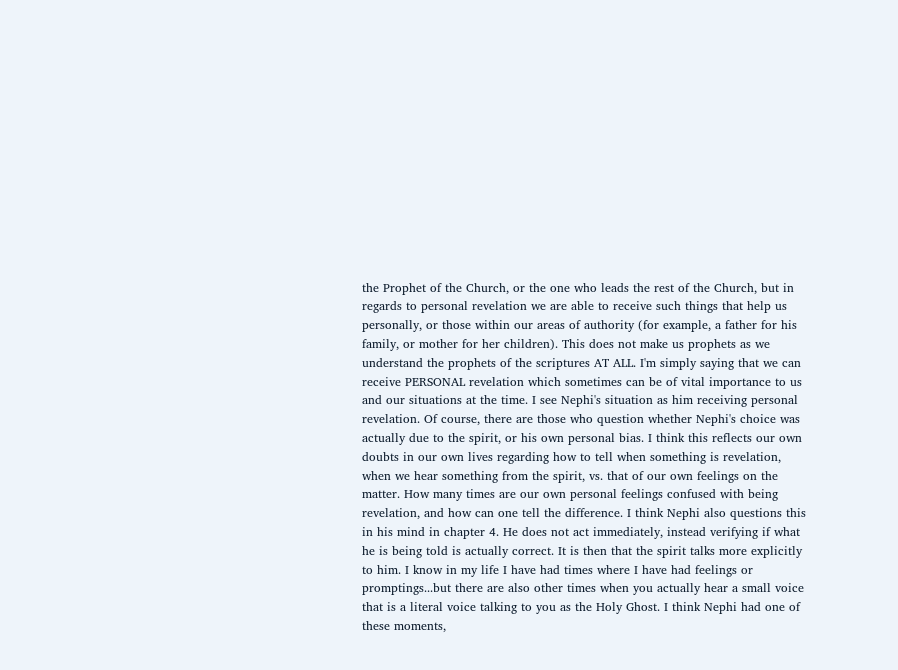the Prophet of the Church, or the one who leads the rest of the Church, but in regards to personal revelation we are able to receive such things that help us personally, or those within our areas of authority (for example, a father for his family, or mother for her children). This does not make us prophets as we understand the prophets of the scriptures AT ALL. I'm simply saying that we can receive PERSONAL revelation which sometimes can be of vital importance to us and our situations at the time. I see Nephi's situation as him receiving personal revelation. Of course, there are those who question whether Nephi's choice was actually due to the spirit, or his own personal bias. I think this reflects our own doubts in our own lives regarding how to tell when something is revelation, when we hear something from the spirit, vs. that of our own feelings on the matter. How many times are our own personal feelings confused with being revelation, and how can one tell the difference. I think Nephi also questions this in his mind in chapter 4. He does not act immediately, instead verifying if what he is being told is actually correct. It is then that the spirit talks more explicitly to him. I know in my life I have had times where I have had feelings or promptings...but there are also other times when you actually hear a small voice that is a literal voice talking to you as the Holy Ghost. I think Nephi had one of these moments,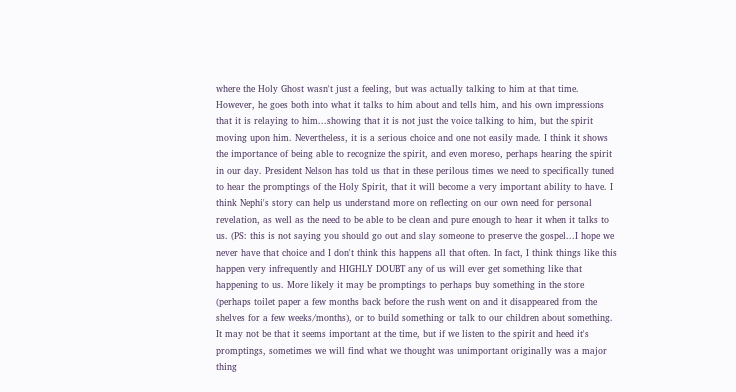where the Holy Ghost wasn't just a feeling, but was actually talking to him at that time. However, he goes both into what it talks to him about and tells him, and his own impressions that it is relaying to him...showing that it is not just the voice talking to him, but the spirit moving upon him. Nevertheless, it is a serious choice and one not easily made. I think it shows the importance of being able to recognize the spirit, and even moreso, perhaps hearing the spirit in our day. President Nelson has told us that in these perilous times we need to specifically tuned to hear the promptings of the Holy Spirit, that it will become a very important ability to have. I think Nephi's story can help us understand more on reflecting on our own need for personal revelation, as well as the need to be able to be clean and pure enough to hear it when it talks to us. (PS: this is not saying you should go out and slay someone to preserve the gospel...I hope we never have that choice and I don't think this happens all that often. In fact, I think things like this happen very infrequently and HIGHLY DOUBT any of us will ever get something like that happening to us. More likely it may be promptings to perhaps buy something in the store (perhaps toilet paper a few months back before the rush went on and it disappeared from the shelves for a few weeks/months), or to build something or talk to our children about something. It may not be that it seems important at the time, but if we listen to the spirit and heed it's promptings, sometimes we will find what we thought was unimportant originally was a major thing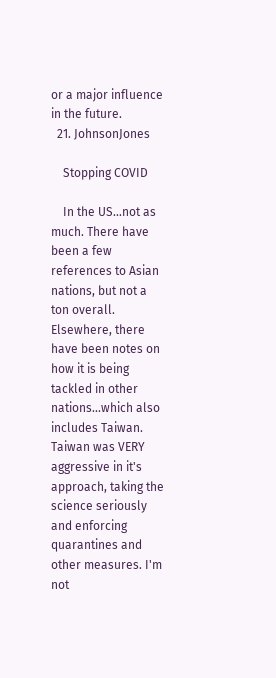or a major influence in the future.
  21. JohnsonJones

    Stopping COVID

    In the US...not as much. There have been a few references to Asian nations, but not a ton overall. Elsewhere, there have been notes on how it is being tackled in other nations...which also includes Taiwan. Taiwan was VERY aggressive in it's approach, taking the science seriously and enforcing quarantines and other measures. I'm not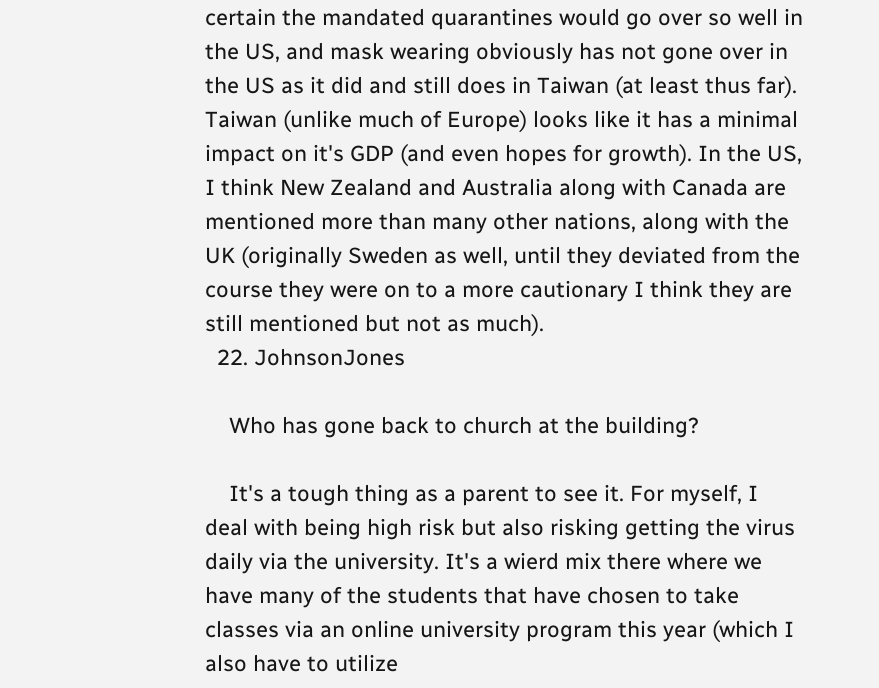certain the mandated quarantines would go over so well in the US, and mask wearing obviously has not gone over in the US as it did and still does in Taiwan (at least thus far). Taiwan (unlike much of Europe) looks like it has a minimal impact on it's GDP (and even hopes for growth). In the US, I think New Zealand and Australia along with Canada are mentioned more than many other nations, along with the UK (originally Sweden as well, until they deviated from the course they were on to a more cautionary I think they are still mentioned but not as much).
  22. JohnsonJones

    Who has gone back to church at the building?

    It's a tough thing as a parent to see it. For myself, I deal with being high risk but also risking getting the virus daily via the university. It's a wierd mix there where we have many of the students that have chosen to take classes via an online university program this year (which I also have to utilize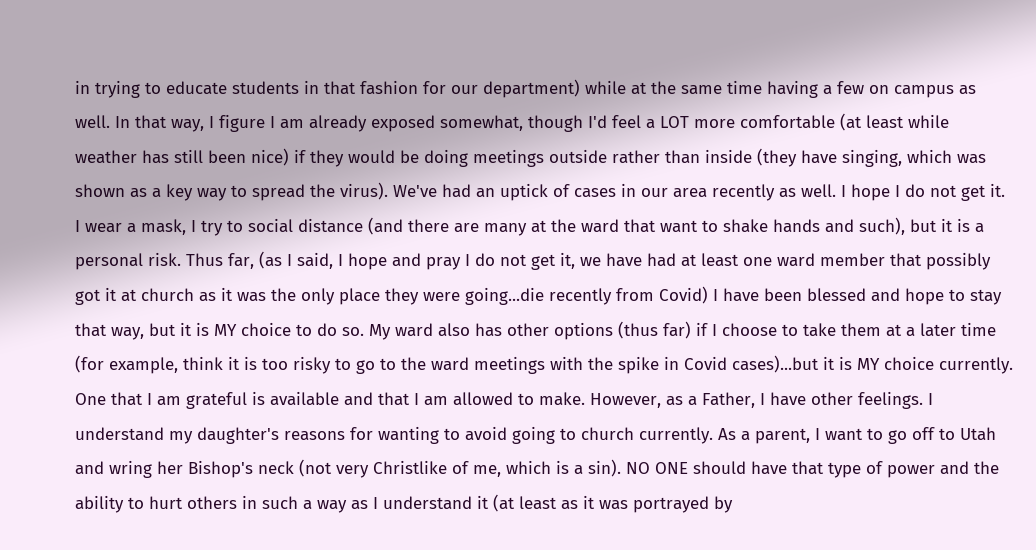in trying to educate students in that fashion for our department) while at the same time having a few on campus as well. In that way, I figure I am already exposed somewhat, though I'd feel a LOT more comfortable (at least while weather has still been nice) if they would be doing meetings outside rather than inside (they have singing, which was shown as a key way to spread the virus). We've had an uptick of cases in our area recently as well. I hope I do not get it. I wear a mask, I try to social distance (and there are many at the ward that want to shake hands and such), but it is a personal risk. Thus far, (as I said, I hope and pray I do not get it, we have had at least one ward member that possibly got it at church as it was the only place they were going...die recently from Covid) I have been blessed and hope to stay that way, but it is MY choice to do so. My ward also has other options (thus far) if I choose to take them at a later time (for example, think it is too risky to go to the ward meetings with the spike in Covid cases)...but it is MY choice currently. One that I am grateful is available and that I am allowed to make. However, as a Father, I have other feelings. I understand my daughter's reasons for wanting to avoid going to church currently. As a parent, I want to go off to Utah and wring her Bishop's neck (not very Christlike of me, which is a sin). NO ONE should have that type of power and the ability to hurt others in such a way as I understand it (at least as it was portrayed by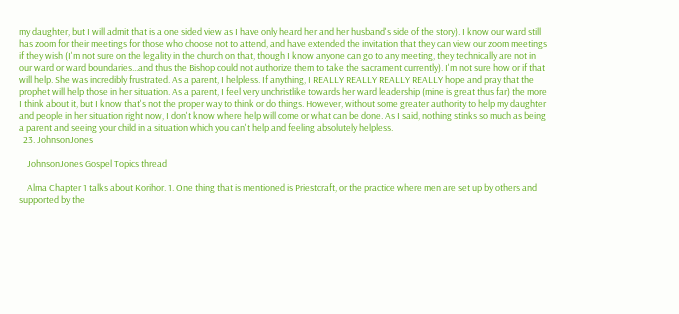my daughter, but I will admit that is a one sided view as I have only heard her and her husband's side of the story). I know our ward still has zoom for their meetings for those who choose not to attend, and have extended the invitation that they can view our zoom meetings if they wish (I'm not sure on the legality in the church on that, though I know anyone can go to any meeting, they technically are not in our ward or ward boundaries...and thus the Bishop could not authorize them to take the sacrament currently). I'm not sure how or if that will help. She was incredibly frustrated. As a parent, I helpless. If anything, I REALLY REALLY REALLY REALLY hope and pray that the prophet will help those in her situation. As a parent, I feel very unchristlike towards her ward leadership (mine is great thus far) the more I think about it, but I know that's not the proper way to think or do things. However, without some greater authority to help my daughter and people in her situation right now, I don't know where help will come or what can be done. As I said, nothing stinks so much as being a parent and seeing your child in a situation which you can't help and feeling absolutely helpless.
  23. JohnsonJones

    JohnsonJones Gospel Topics thread

    Alma Chapter 1 talks about Korihor. 1. One thing that is mentioned is Priestcraft, or the practice where men are set up by others and supported by the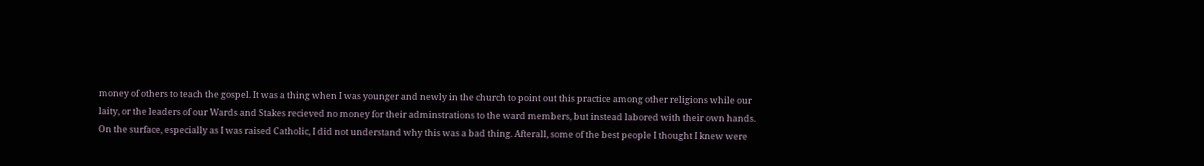money of others to teach the gospel. It was a thing when I was younger and newly in the church to point out this practice among other religions while our laity, or the leaders of our Wards and Stakes recieved no money for their adminstrations to the ward members, but instead labored with their own hands. On the surface, especially as I was raised Catholic, I did not understand why this was a bad thing. Afterall, some of the best people I thought I knew were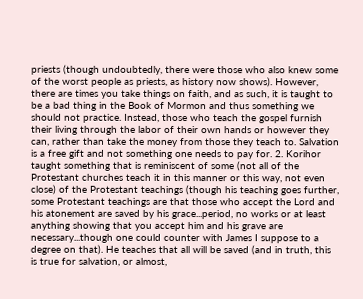priests (though undoubtedly, there were those who also knew some of the worst people as priests, as history now shows). However, there are times you take things on faith, and as such, it is taught to be a bad thing in the Book of Mormon and thus something we should not practice. Instead, those who teach the gospel furnish their living through the labor of their own hands or however they can, rather than take the money from those they teach to. Salvation is a free gift and not something one needs to pay for. 2. Korihor taught something that is reminiscent of some (not all of the Protestant churches teach it in this manner or this way, not even close) of the Protestant teachings (though his teaching goes further, some Protestant teachings are that those who accept the Lord and his atonement are saved by his grace...period, no works or at least anything showing that you accept him and his grave are necessary...though one could counter with James I suppose to a degree on that). He teaches that all will be saved (and in truth, this is true for salvation, or almost,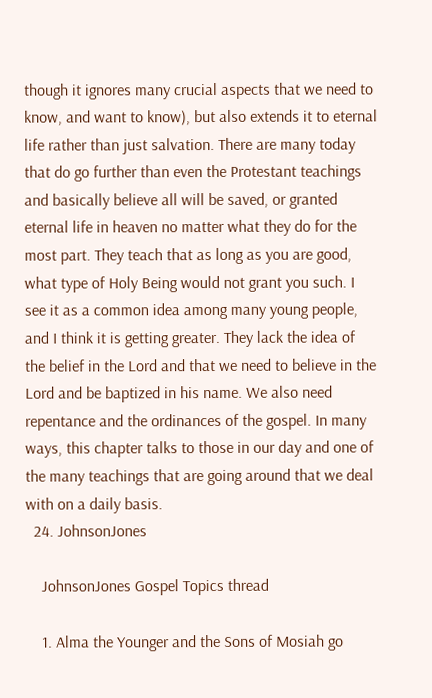though it ignores many crucial aspects that we need to know, and want to know), but also extends it to eternal life rather than just salvation. There are many today that do go further than even the Protestant teachings and basically believe all will be saved, or granted eternal life in heaven no matter what they do for the most part. They teach that as long as you are good, what type of Holy Being would not grant you such. I see it as a common idea among many young people, and I think it is getting greater. They lack the idea of the belief in the Lord and that we need to believe in the Lord and be baptized in his name. We also need repentance and the ordinances of the gospel. In many ways, this chapter talks to those in our day and one of the many teachings that are going around that we deal with on a daily basis.
  24. JohnsonJones

    JohnsonJones Gospel Topics thread

    1. Alma the Younger and the Sons of Mosiah go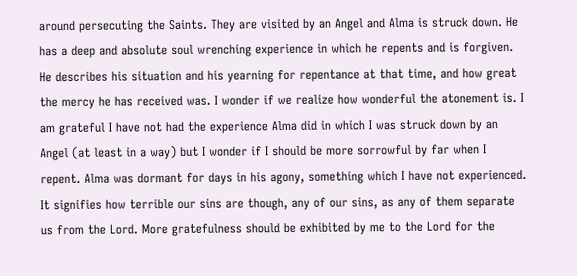around persecuting the Saints. They are visited by an Angel and Alma is struck down. He has a deep and absolute soul wrenching experience in which he repents and is forgiven. He describes his situation and his yearning for repentance at that time, and how great the mercy he has received was. I wonder if we realize how wonderful the atonement is. I am grateful I have not had the experience Alma did in which I was struck down by an Angel (at least in a way) but I wonder if I should be more sorrowful by far when I repent. Alma was dormant for days in his agony, something which I have not experienced. It signifies how terrible our sins are though, any of our sins, as any of them separate us from the Lord. More gratefulness should be exhibited by me to the Lord for the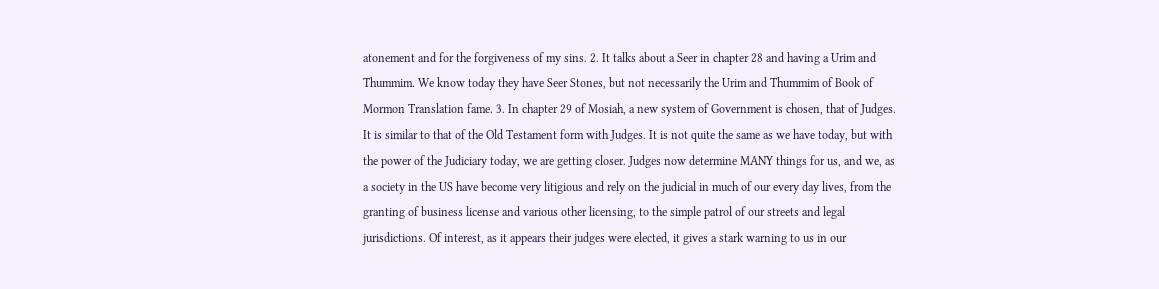atonement and for the forgiveness of my sins. 2. It talks about a Seer in chapter 28 and having a Urim and Thummim. We know today they have Seer Stones, but not necessarily the Urim and Thummim of Book of Mormon Translation fame. 3. In chapter 29 of Mosiah, a new system of Government is chosen, that of Judges. It is similar to that of the Old Testament form with Judges. It is not quite the same as we have today, but with the power of the Judiciary today, we are getting closer. Judges now determine MANY things for us, and we, as a society in the US have become very litigious and rely on the judicial in much of our every day lives, from the granting of business license and various other licensing, to the simple patrol of our streets and legal jurisdictions. Of interest, as it appears their judges were elected, it gives a stark warning to us in our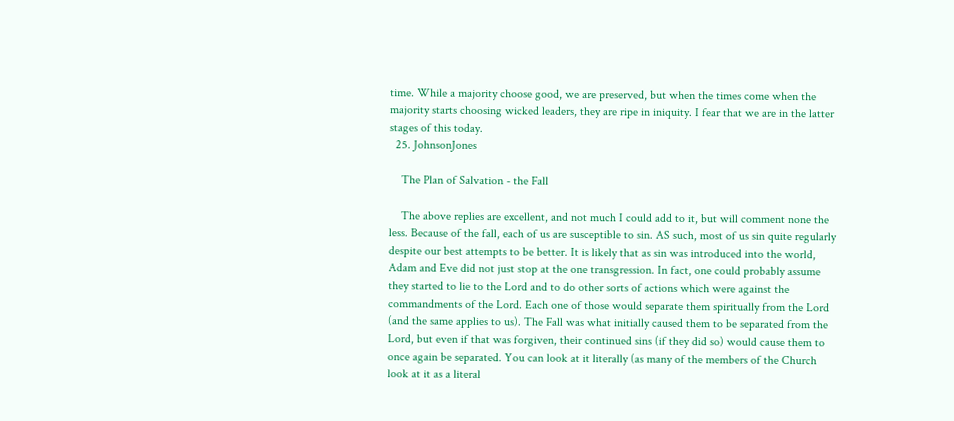time. While a majority choose good, we are preserved, but when the times come when the majority starts choosing wicked leaders, they are ripe in iniquity. I fear that we are in the latter stages of this today.
  25. JohnsonJones

    The Plan of Salvation - the Fall

    The above replies are excellent, and not much I could add to it, but will comment none the less. Because of the fall, each of us are susceptible to sin. AS such, most of us sin quite regularly despite our best attempts to be better. It is likely that as sin was introduced into the world, Adam and Eve did not just stop at the one transgression. In fact, one could probably assume they started to lie to the Lord and to do other sorts of actions which were against the commandments of the Lord. Each one of those would separate them spiritually from the Lord (and the same applies to us). The Fall was what initially caused them to be separated from the Lord, but even if that was forgiven, their continued sins (if they did so) would cause them to once again be separated. You can look at it literally (as many of the members of the Church look at it as a literal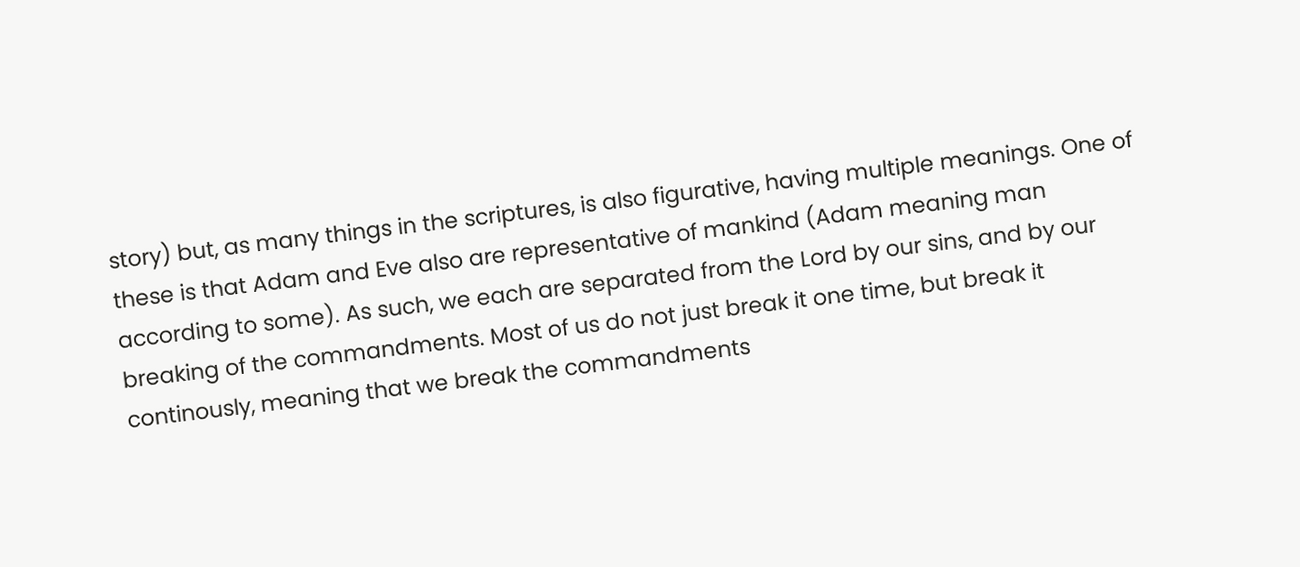story) but, as many things in the scriptures, is also figurative, having multiple meanings. One of these is that Adam and Eve also are representative of mankind (Adam meaning man according to some). As such, we each are separated from the Lord by our sins, and by our breaking of the commandments. Most of us do not just break it one time, but break it continously, meaning that we break the commandments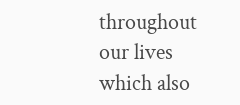throughout our lives which also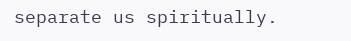separate us spiritually.